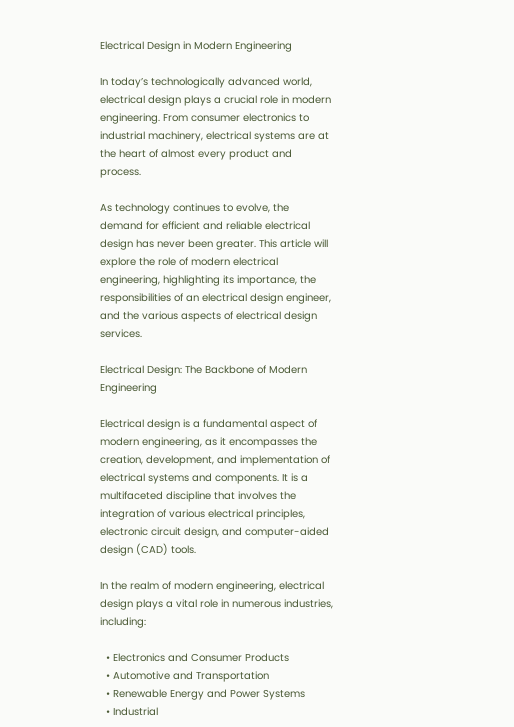Electrical Design in Modern Engineering

In today’s technologically advanced world, electrical design plays a crucial role in modern engineering. From consumer electronics to industrial machinery, electrical systems are at the heart of almost every product and process.

As technology continues to evolve, the demand for efficient and reliable electrical design has never been greater. This article will explore the role of modern electrical engineering, highlighting its importance, the responsibilities of an electrical design engineer, and the various aspects of electrical design services.

Electrical Design: The Backbone of Modern Engineering

Electrical design is a fundamental aspect of modern engineering, as it encompasses the creation, development, and implementation of electrical systems and components. It is a multifaceted discipline that involves the integration of various electrical principles, electronic circuit design, and computer-aided design (CAD) tools.

In the realm of modern engineering, electrical design plays a vital role in numerous industries, including:

  • Electronics and Consumer Products
  • Automotive and Transportation
  • Renewable Energy and Power Systems
  • Industrial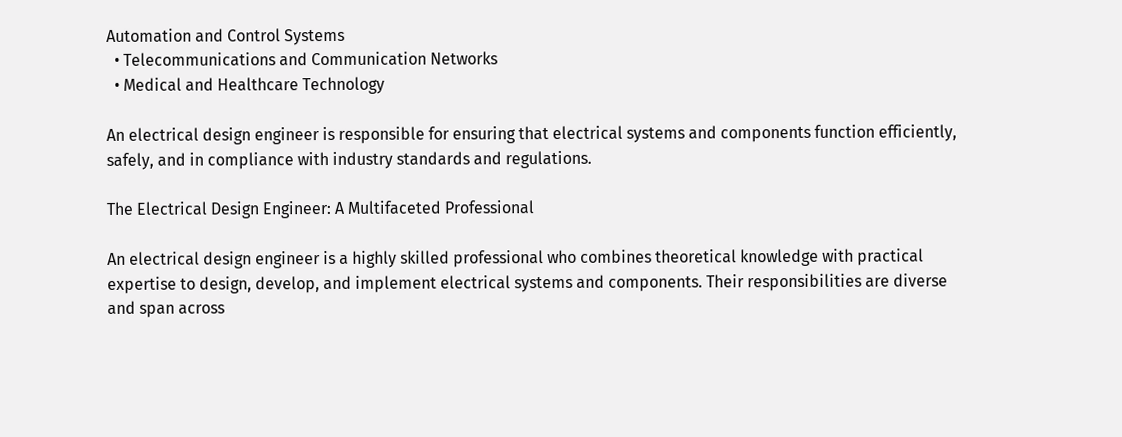Automation and Control Systems
  • Telecommunications and Communication Networks
  • Medical and Healthcare Technology

An electrical design engineer is responsible for ensuring that electrical systems and components function efficiently, safely, and in compliance with industry standards and regulations.

The Electrical Design Engineer: A Multifaceted Professional

An electrical design engineer is a highly skilled professional who combines theoretical knowledge with practical expertise to design, develop, and implement electrical systems and components. Their responsibilities are diverse and span across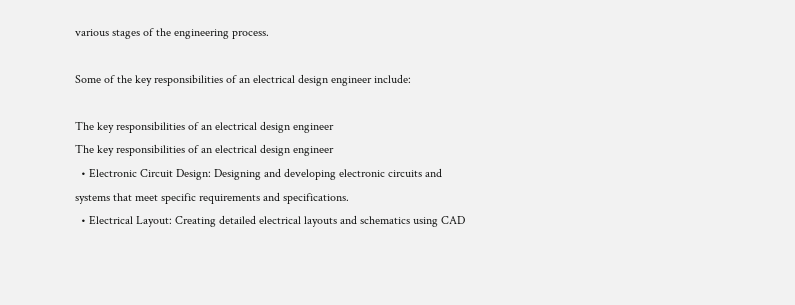various stages of the engineering process.

Some of the key responsibilities of an electrical design engineer include:

The key responsibilities of an electrical design engineer
The key responsibilities of an electrical design engineer
  • Electronic Circuit Design: Designing and developing electronic circuits and systems that meet specific requirements and specifications.
  • Electrical Layout: Creating detailed electrical layouts and schematics using CAD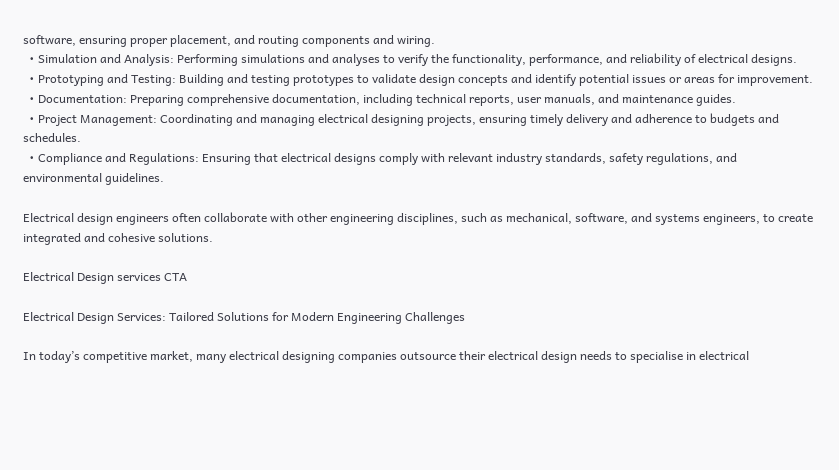software, ensuring proper placement, and routing components and wiring.
  • Simulation and Analysis: Performing simulations and analyses to verify the functionality, performance, and reliability of electrical designs.
  • Prototyping and Testing: Building and testing prototypes to validate design concepts and identify potential issues or areas for improvement.
  • Documentation: Preparing comprehensive documentation, including technical reports, user manuals, and maintenance guides.
  • Project Management: Coordinating and managing electrical designing projects, ensuring timely delivery and adherence to budgets and schedules.
  • Compliance and Regulations: Ensuring that electrical designs comply with relevant industry standards, safety regulations, and environmental guidelines.

Electrical design engineers often collaborate with other engineering disciplines, such as mechanical, software, and systems engineers, to create integrated and cohesive solutions.

Electrical Design services CTA

Electrical Design Services: Tailored Solutions for Modern Engineering Challenges

In today’s competitive market, many electrical designing companies outsource their electrical design needs to specialise in electrical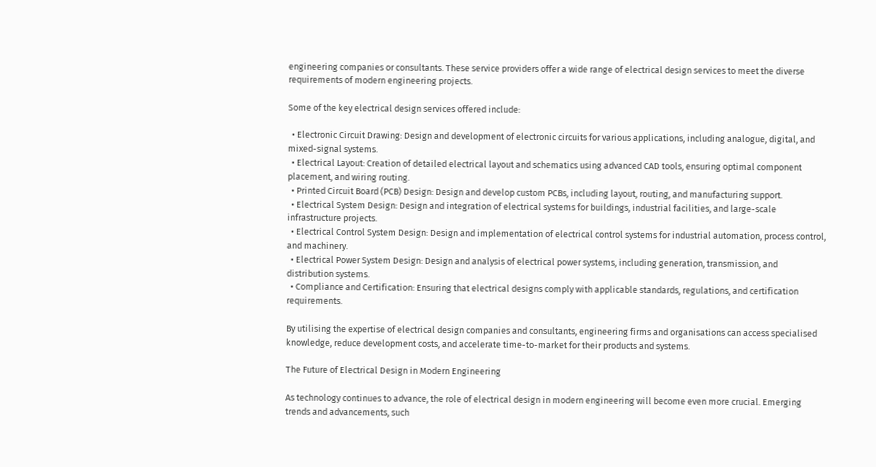engineering companies or consultants. These service providers offer a wide range of electrical design services to meet the diverse requirements of modern engineering projects.

Some of the key electrical design services offered include:

  • Electronic Circuit Drawing: Design and development of electronic circuits for various applications, including analogue, digital, and mixed-signal systems.
  • Electrical Layout: Creation of detailed electrical layout and schematics using advanced CAD tools, ensuring optimal component placement, and wiring routing.
  • Printed Circuit Board (PCB) Design: Design and develop custom PCBs, including layout, routing, and manufacturing support.
  • Electrical System Design: Design and integration of electrical systems for buildings, industrial facilities, and large-scale infrastructure projects.
  • Electrical Control System Design: Design and implementation of electrical control systems for industrial automation, process control, and machinery.
  • Electrical Power System Design: Design and analysis of electrical power systems, including generation, transmission, and distribution systems.
  • Compliance and Certification: Ensuring that electrical designs comply with applicable standards, regulations, and certification requirements.

By utilising the expertise of electrical design companies and consultants, engineering firms and organisations can access specialised knowledge, reduce development costs, and accelerate time-to-market for their products and systems.

The Future of Electrical Design in Modern Engineering

As technology continues to advance, the role of electrical design in modern engineering will become even more crucial. Emerging trends and advancements, such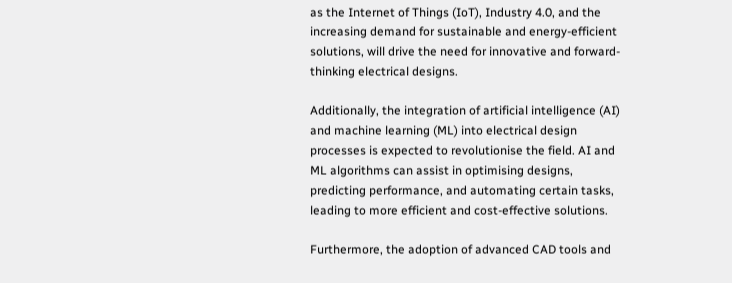as the Internet of Things (IoT), Industry 4.0, and the increasing demand for sustainable and energy-efficient solutions, will drive the need for innovative and forward-thinking electrical designs.

Additionally, the integration of artificial intelligence (AI) and machine learning (ML) into electrical design processes is expected to revolutionise the field. AI and ML algorithms can assist in optimising designs, predicting performance, and automating certain tasks, leading to more efficient and cost-effective solutions.

Furthermore, the adoption of advanced CAD tools and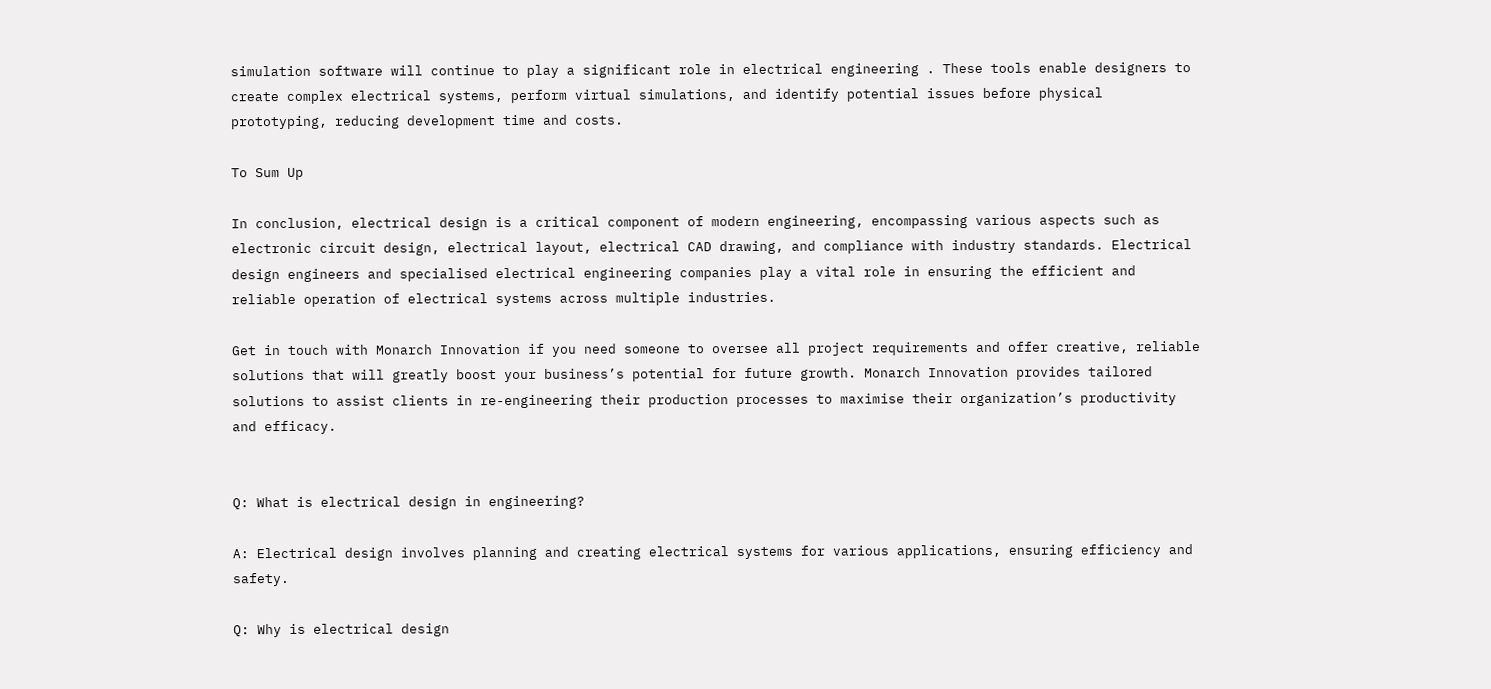simulation software will continue to play a significant role in electrical engineering . These tools enable designers to create complex electrical systems, perform virtual simulations, and identify potential issues before physical prototyping, reducing development time and costs.

To Sum Up

In conclusion, electrical design is a critical component of modern engineering, encompassing various aspects such as electronic circuit design, electrical layout, electrical CAD drawing, and compliance with industry standards. Electrical design engineers and specialised electrical engineering companies play a vital role in ensuring the efficient and reliable operation of electrical systems across multiple industries.

Get in touch with Monarch Innovation if you need someone to oversee all project requirements and offer creative, reliable solutions that will greatly boost your business’s potential for future growth. Monarch Innovation provides tailored solutions to assist clients in re-engineering their production processes to maximise their organization’s productivity and efficacy.


Q: What is electrical design in engineering?

A: Electrical design involves planning and creating electrical systems for various applications, ensuring efficiency and safety.

Q: Why is electrical design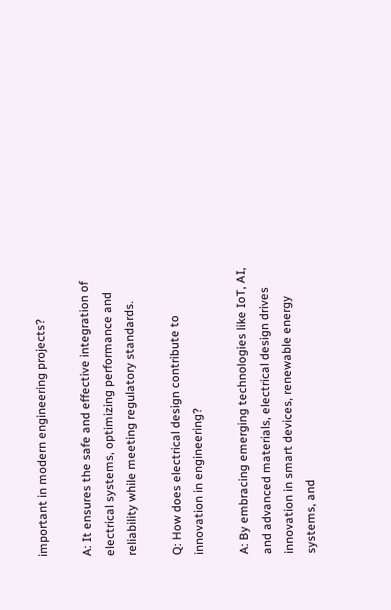important in modern engineering projects?

A: It ensures the safe and effective integration of electrical systems, optimizing performance and reliability while meeting regulatory standards.

Q: How does electrical design contribute to innovation in engineering?

A: By embracing emerging technologies like IoT, AI, and advanced materials, electrical design drives innovation in smart devices, renewable energy systems, and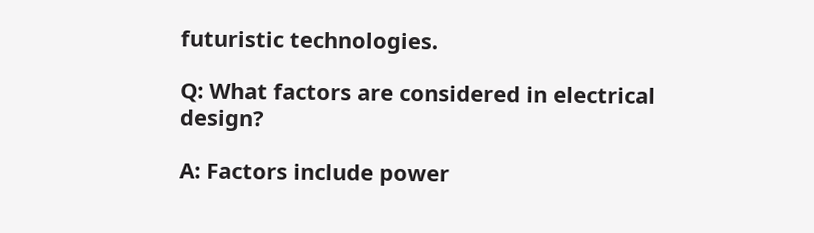futuristic technologies.

Q: What factors are considered in electrical design?

A: Factors include power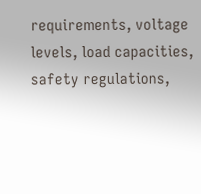requirements, voltage levels, load capacities, safety regulations,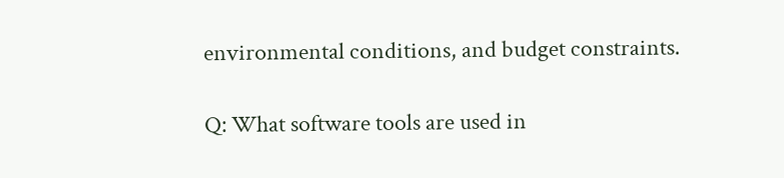environmental conditions, and budget constraints.

Q: What software tools are used in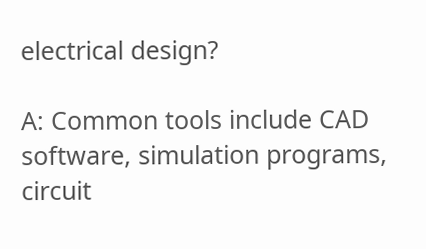electrical design?

A: Common tools include CAD software, simulation programs, circuit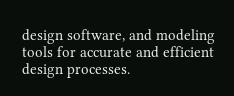design software, and modeling tools for accurate and efficient design processes.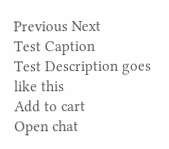Previous Next
Test Caption
Test Description goes like this
Add to cart
Open chat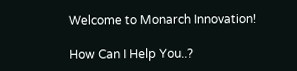Welcome to Monarch Innovation!

How Can I Help You..?